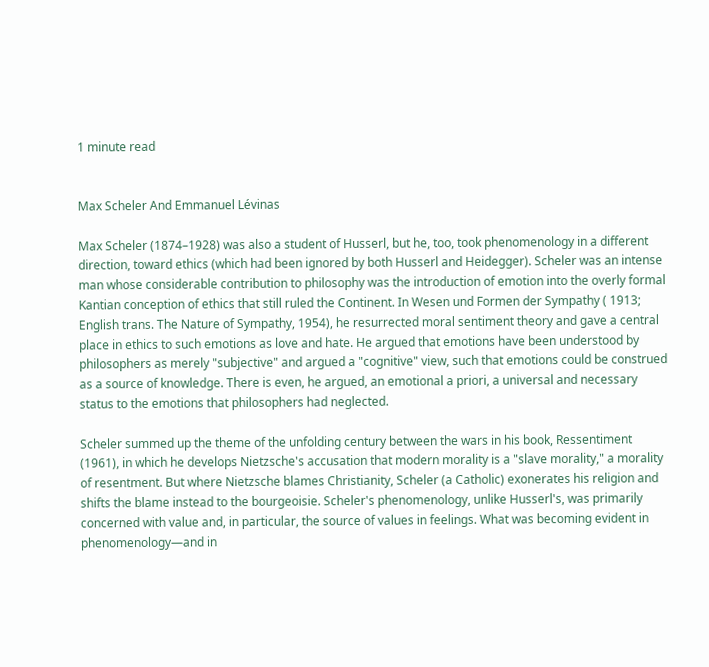1 minute read


Max Scheler And Emmanuel Lévinas

Max Scheler (1874–1928) was also a student of Husserl, but he, too, took phenomenology in a different direction, toward ethics (which had been ignored by both Husserl and Heidegger). Scheler was an intense man whose considerable contribution to philosophy was the introduction of emotion into the overly formal Kantian conception of ethics that still ruled the Continent. In Wesen und Formen der Sympathy ( 1913; English trans. The Nature of Sympathy, 1954), he resurrected moral sentiment theory and gave a central place in ethics to such emotions as love and hate. He argued that emotions have been understood by philosophers as merely "subjective" and argued a "cognitive" view, such that emotions could be construed as a source of knowledge. There is even, he argued, an emotional a priori, a universal and necessary status to the emotions that philosophers had neglected.

Scheler summed up the theme of the unfolding century between the wars in his book, Ressentiment (1961), in which he develops Nietzsche's accusation that modern morality is a "slave morality," a morality of resentment. But where Nietzsche blames Christianity, Scheler (a Catholic) exonerates his religion and shifts the blame instead to the bourgeoisie. Scheler's phenomenology, unlike Husserl's, was primarily concerned with value and, in particular, the source of values in feelings. What was becoming evident in phenomenology—and in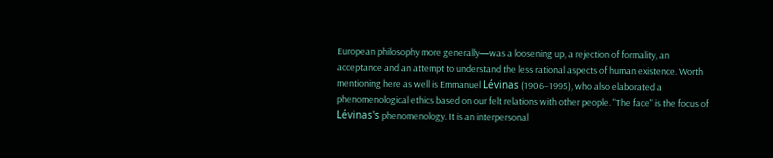European philosophy more generally—was a loosening up, a rejection of formality, an acceptance and an attempt to understand the less rational aspects of human existence. Worth mentioning here as well is Emmanuel Lévinas (1906–1995), who also elaborated a phenomenological ethics based on our felt relations with other people. "The face" is the focus of Lévinas's phenomenology. It is an interpersonal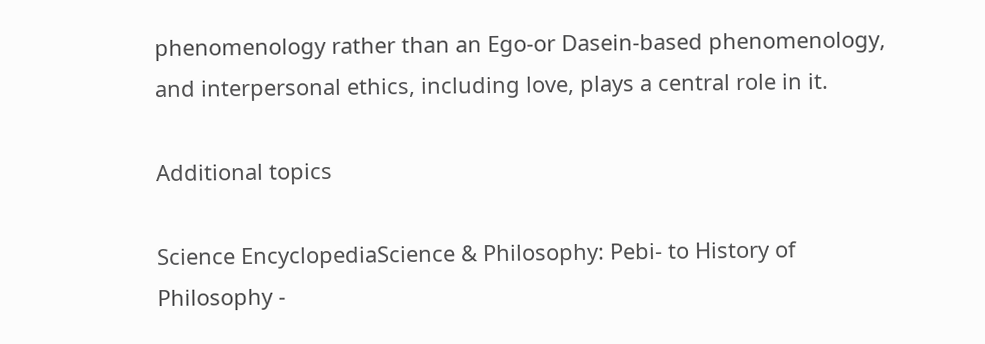phenomenology rather than an Ego-or Dasein-based phenomenology, and interpersonal ethics, including love, plays a central role in it.

Additional topics

Science EncyclopediaScience & Philosophy: Pebi- to History of Philosophy -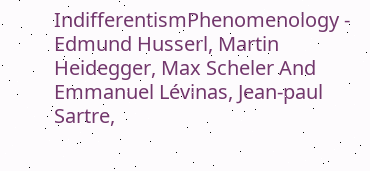IndifferentismPhenomenology - Edmund Husserl, Martin Heidegger, Max Scheler And Emmanuel Lévinas, Jean-paul Sartre,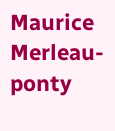Maurice Merleau-ponty